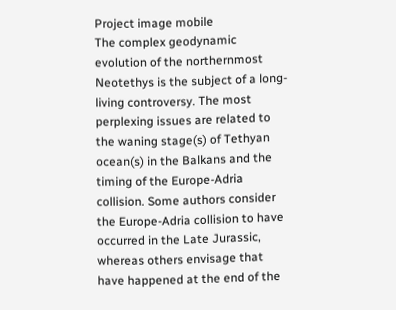Project image mobile
The complex geodynamic evolution of the northernmost Neotethys is the subject of a long-living controversy. The most perplexing issues are related to the waning stage(s) of Tethyan ocean(s) in the Balkans and the timing of the Europe-Adria collision. Some authors consider the Europe-Adria collision to have occurred in the Late Jurassic, whereas others envisage that have happened at the end of the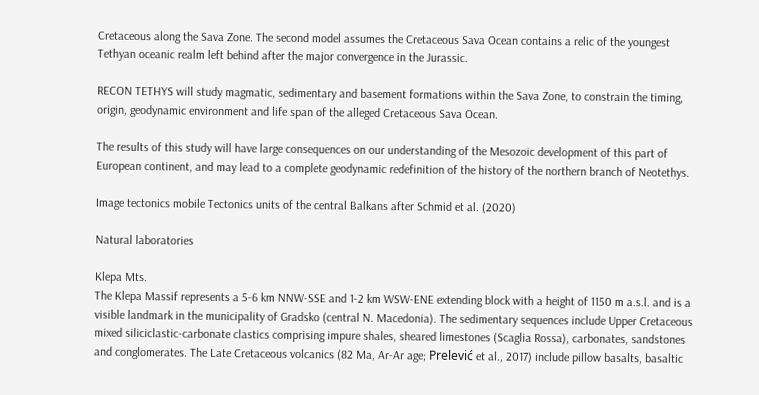Cretaceous along the Sava Zone. The second model assumes the Cretaceous Sava Ocean contains a relic of the youngest Tethyan oceanic realm left behind after the major convergence in the Jurassic.

RECON TETHYS will study magmatic, sedimentary and basement formations within the Sava Zone, to constrain the timing, origin, geodynamic environment and life span of the alleged Cretaceous Sava Ocean.

The results of this study will have large consequences on our understanding of the Mesozoic development of this part of European continent, and may lead to a complete geodynamic redefinition of the history of the northern branch of Neotethys.

Image tectonics mobile Tectonics units of the central Balkans after Schmid et al. (2020)

Natural laboratories

Klepa Mts.
The Klepa Massif represents a 5-6 km NNW-SSE and 1-2 km WSW-ENE extending block with a height of 1150 m a.s.l. and is a visible landmark in the municipality of Gradsko (central N. Macedonia). The sedimentary sequences include Upper Cretaceous mixed siliciclastic-carbonate clastics comprising impure shales, sheared limestones (Scaglia Rossa), carbonates, sandstones and conglomerates. The Late Cretaceous volcanics (82 Ma, Ar-Ar age; Prelević et al., 2017) include pillow basalts, basaltic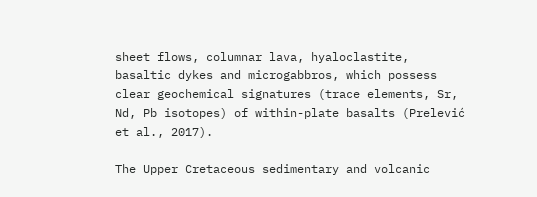sheet flows, columnar lava, hyaloclastite, basaltic dykes and microgabbros, which possess clear geochemical signatures (trace elements, Sr, Nd, Pb isotopes) of within-plate basalts (Prelević et al., 2017).

The Upper Cretaceous sedimentary and volcanic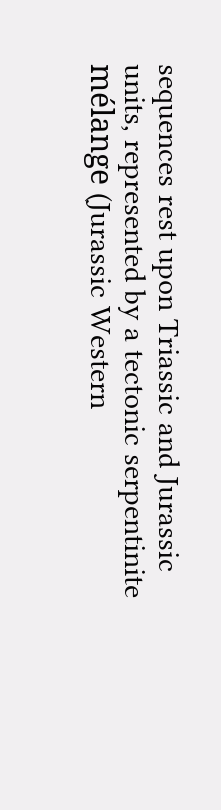sequences rest upon Triassic and Jurassic units, represented by a tectonic serpentinite mélange (Jurassic Western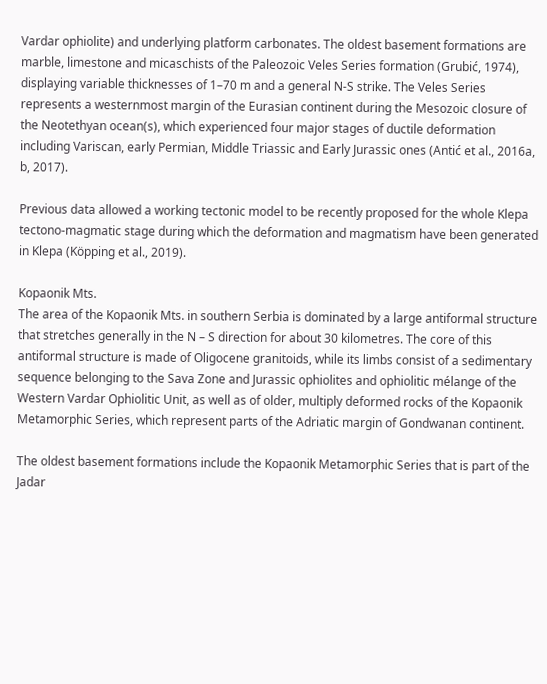Vardar ophiolite) and underlying platform carbonates. The oldest basement formations are marble, limestone and micaschists of the Paleozoic Veles Series formation (Grubić, 1974), displaying variable thicknesses of 1–70 m and a general N-S strike. The Veles Series represents a westernmost margin of the Eurasian continent during the Mesozoic closure of the Neotethyan ocean(s), which experienced four major stages of ductile deformation including Variscan, early Permian, Middle Triassic and Early Jurassic ones (Antić et al., 2016a, b, 2017).

Previous data allowed a working tectonic model to be recently proposed for the whole Klepa tectono-magmatic stage during which the deformation and magmatism have been generated in Klepa (Köpping et al., 2019).

Kopaonik Mts.
The area of the Kopaonik Mts. in southern Serbia is dominated by a large antiformal structure that stretches generally in the N – S direction for about 30 kilometres. The core of this antiformal structure is made of Oligocene granitoids, while its limbs consist of a sedimentary sequence belonging to the Sava Zone and Jurassic ophiolites and ophiolitic mélange of the Western Vardar Ophiolitic Unit, as well as of older, multiply deformed rocks of the Kopaonik Metamorphic Series, which represent parts of the Adriatic margin of Gondwanan continent.

The oldest basement formations include the Kopaonik Metamorphic Series that is part of the Jadar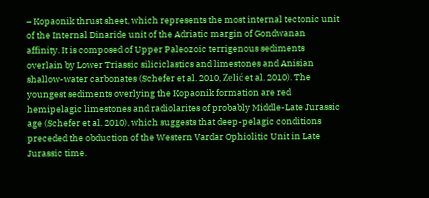– Kopaonik thrust sheet, which represents the most internal tectonic unit of the Internal Dinaride unit of the Adriatic margin of Gondwanan affinity. It is composed of Upper Paleozoic terrigenous sediments overlain by Lower Triassic siliciclastics and limestones and Anisian shallow-water carbonates (Schefer et al. 2010, Zelić et al. 2010). The youngest sediments overlying the Kopaonik formation are red hemipelagic limestones and radiolarites of probably Middle-Late Jurassic age (Schefer et al. 2010), which suggests that deep-pelagic conditions preceded the obduction of the Western Vardar Ophiolitic Unit in Late Jurassic time.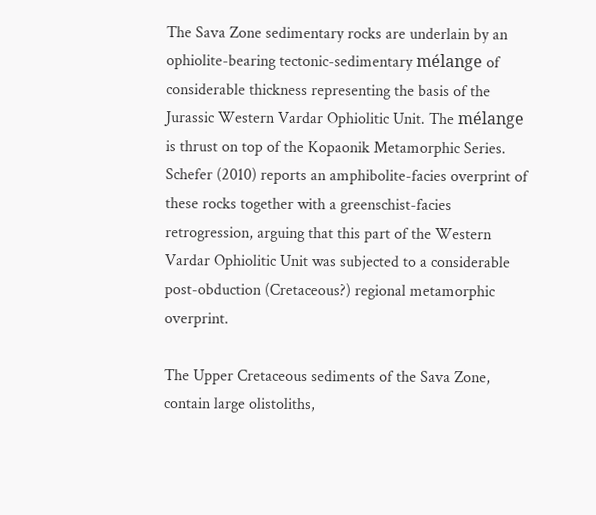The Sava Zone sedimentary rocks are underlain by an ophiolite-bearing tectonic-sedimentary mélange of considerable thickness representing the basis of the Jurassic Western Vardar Ophiolitic Unit. The mélange is thrust on top of the Kopaonik Metamorphic Series. Schefer (2010) reports an amphibolite-facies overprint of these rocks together with a greenschist-facies retrogression, arguing that this part of the Western Vardar Ophiolitic Unit was subjected to a considerable post-obduction (Cretaceous?) regional metamorphic overprint.

The Upper Cretaceous sediments of the Sava Zone, contain large olistoliths,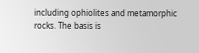including ophiolites and metamorphic rocks. The basis is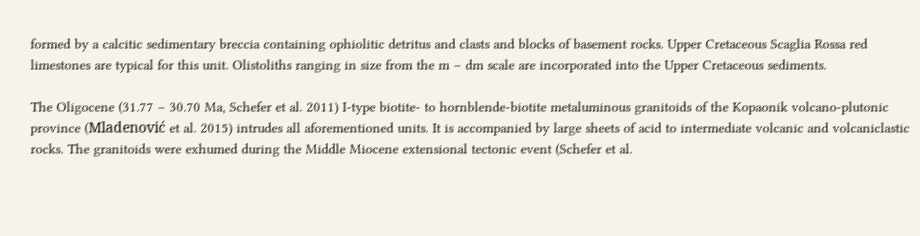formed by a calcitic sedimentary breccia containing ophiolitic detritus and clasts and blocks of basement rocks. Upper Cretaceous Scaglia Rossa red limestones are typical for this unit. Olistoliths ranging in size from the m – dm scale are incorporated into the Upper Cretaceous sediments.

The Oligocene (31.77 – 30.70 Ma, Schefer et al. 2011) I-type biotite- to hornblende-biotite metaluminous granitoids of the Kopaonik volcano-plutonic province (Mladenović et al. 2015) intrudes all aforementioned units. It is accompanied by large sheets of acid to intermediate volcanic and volcaniclastic rocks. The granitoids were exhumed during the Middle Miocene extensional tectonic event (Schefer et al.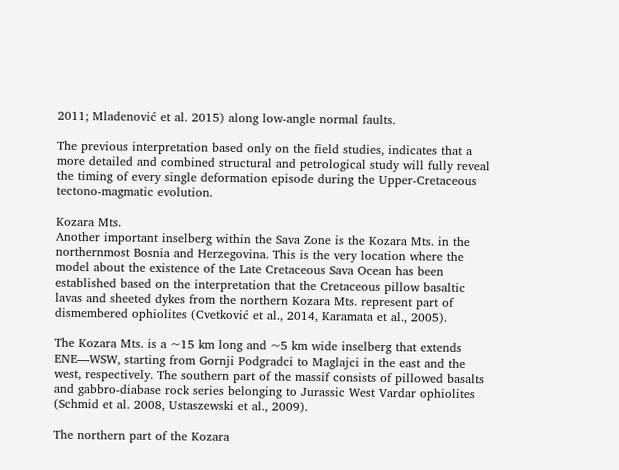2011; Mladenović et al. 2015) along low-angle normal faults.

The previous interpretation based only on the field studies, indicates that a more detailed and combined structural and petrological study will fully reveal the timing of every single deformation episode during the Upper-Cretaceous tectono-magmatic evolution.

Kozara Mts.
Another important inselberg within the Sava Zone is the Kozara Mts. in the northernmost Bosnia and Herzegovina. This is the very location where the model about the existence of the Late Cretaceous Sava Ocean has been established based on the interpretation that the Cretaceous pillow basaltic lavas and sheeted dykes from the northern Kozara Mts. represent part of dismembered ophiolites (Cvetković et al., 2014, Karamata et al., 2005).

The Kozara Mts. is a ~15 km long and ~5 km wide inselberg that extends ENE—WSW, starting from Gornji Podgradci to Maglajci in the east and the west, respectively. The southern part of the massif consists of pillowed basalts and gabbro-diabase rock series belonging to Jurassic West Vardar ophiolites (Schmid et al. 2008, Ustaszewski et al., 2009).

The northern part of the Kozara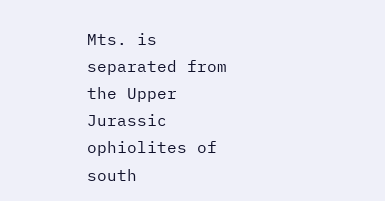Mts. is separated from the Upper Jurassic ophiolites of south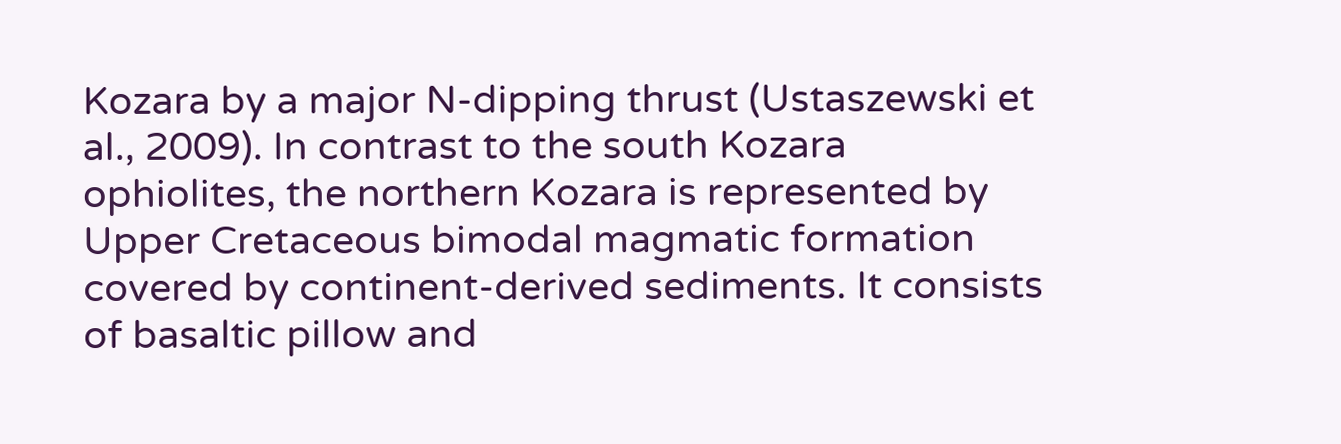Kozara by a major N-dipping thrust (Ustaszewski et al., 2009). In contrast to the south Kozara ophiolites, the northern Kozara is represented by Upper Cretaceous bimodal magmatic formation covered by continent-derived sediments. It consists of basaltic pillow and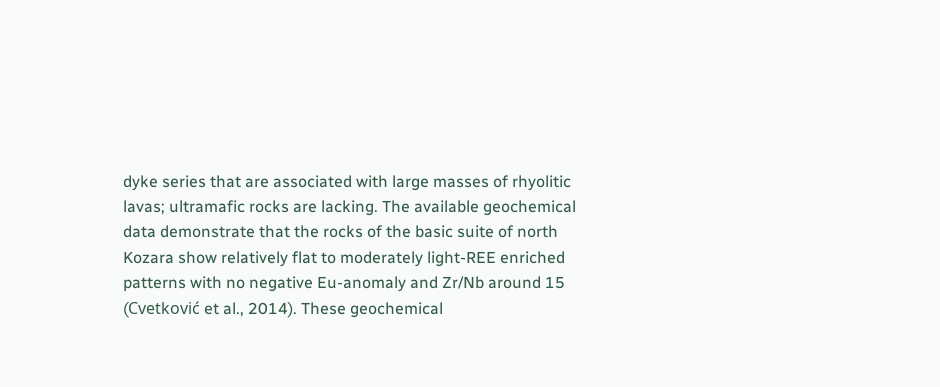dyke series that are associated with large masses of rhyolitic lavas; ultramafic rocks are lacking. The available geochemical data demonstrate that the rocks of the basic suite of north Kozara show relatively flat to moderately light-REE enriched patterns with no negative Eu-anomaly and Zr/Nb around 15 (Cvetković et al., 2014). These geochemical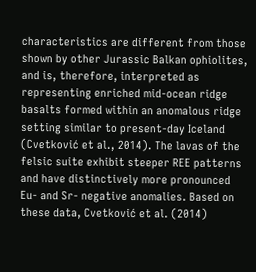characteristics are different from those shown by other Jurassic Balkan ophiolites, and is, therefore, interpreted as representing enriched mid-ocean ridge basalts formed within an anomalous ridge setting similar to present-day Iceland (Cvetković et al., 2014). The lavas of the felsic suite exhibit steeper REE patterns and have distinctively more pronounced Eu- and Sr- negative anomalies. Based on these data, Cvetković et al. (2014)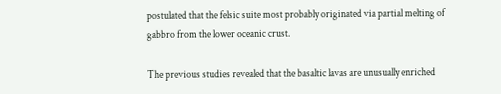postulated that the felsic suite most probably originated via partial melting of gabbro from the lower oceanic crust.

The previous studies revealed that the basaltic lavas are unusually enriched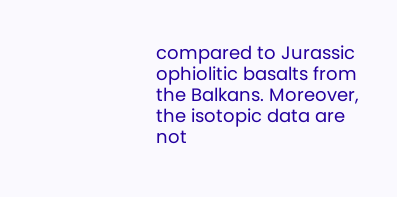compared to Jurassic ophiolitic basalts from the Balkans. Moreover, the isotopic data are not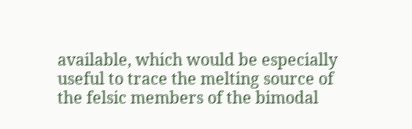available, which would be especially useful to trace the melting source of the felsic members of the bimodal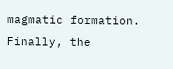magmatic formation. Finally, the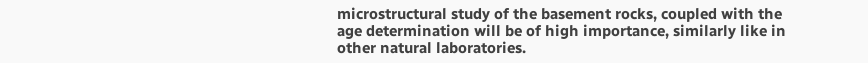microstructural study of the basement rocks, coupled with the age determination will be of high importance, similarly like in other natural laboratories.